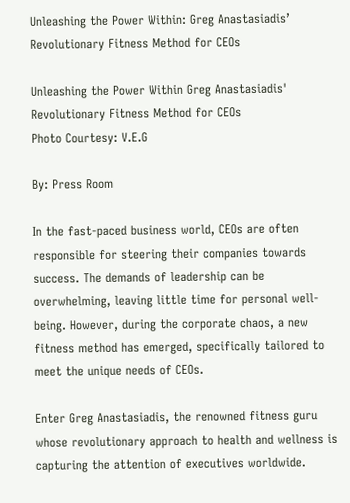Unleashing the Power Within: Greg Anastasiadis’ Revolutionary Fitness Method for CEOs

Unleashing the Power Within Greg Anastasiadis' Revolutionary Fitness Method for CEOs
Photo Courtesy: V.E.G

By: Press Room

In the fast-paced business world, CEOs are often responsible for steering their companies towards success. The demands of leadership can be overwhelming, leaving little time for personal well-being. However, during the corporate chaos, a new fitness method has emerged, specifically tailored to meet the unique needs of CEOs.

Enter Greg Anastasiadis, the renowned fitness guru whose revolutionary approach to health and wellness is capturing the attention of executives worldwide.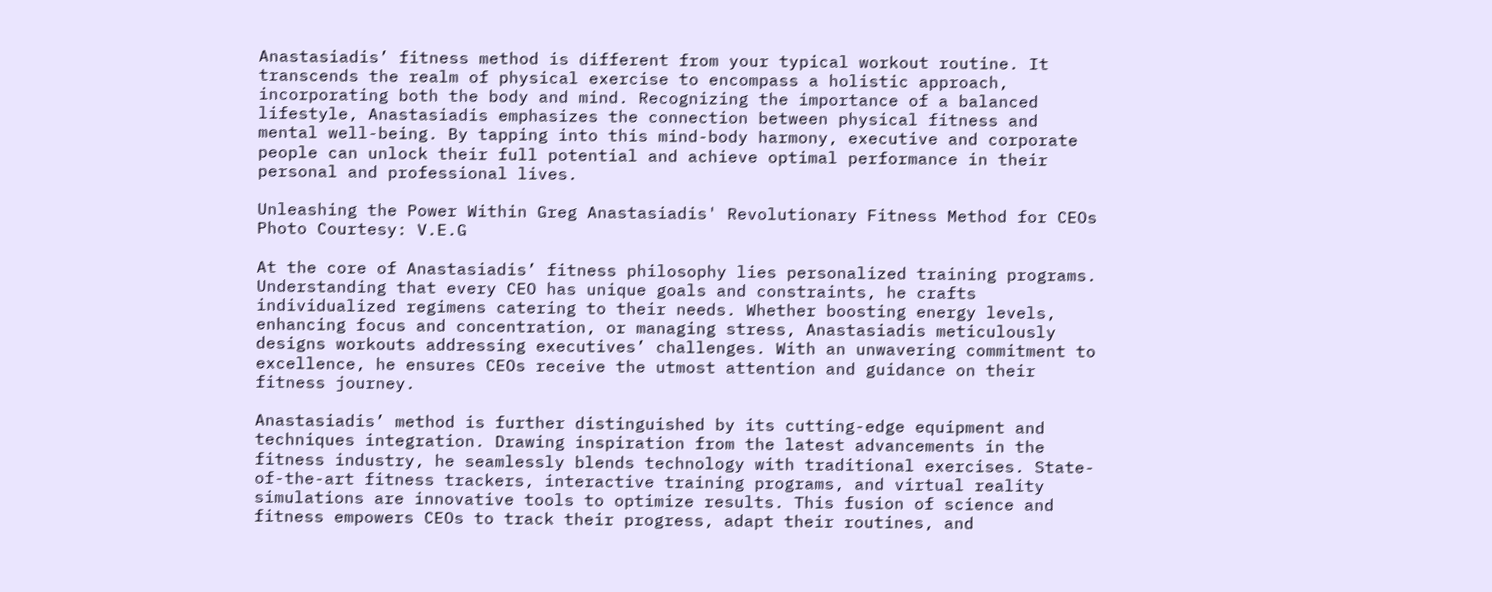Anastasiadis’ fitness method is different from your typical workout routine. It transcends the realm of physical exercise to encompass a holistic approach, incorporating both the body and mind. Recognizing the importance of a balanced lifestyle, Anastasiadis emphasizes the connection between physical fitness and mental well-being. By tapping into this mind-body harmony, executive and corporate people can unlock their full potential and achieve optimal performance in their personal and professional lives.

Unleashing the Power Within Greg Anastasiadis' Revolutionary Fitness Method for CEOs
Photo Courtesy: V.E.G

At the core of Anastasiadis’ fitness philosophy lies personalized training programs. Understanding that every CEO has unique goals and constraints, he crafts individualized regimens catering to their needs. Whether boosting energy levels, enhancing focus and concentration, or managing stress, Anastasiadis meticulously designs workouts addressing executives’ challenges. With an unwavering commitment to excellence, he ensures CEOs receive the utmost attention and guidance on their fitness journey.

Anastasiadis’ method is further distinguished by its cutting-edge equipment and techniques integration. Drawing inspiration from the latest advancements in the fitness industry, he seamlessly blends technology with traditional exercises. State-of-the-art fitness trackers, interactive training programs, and virtual reality simulations are innovative tools to optimize results. This fusion of science and fitness empowers CEOs to track their progress, adapt their routines, and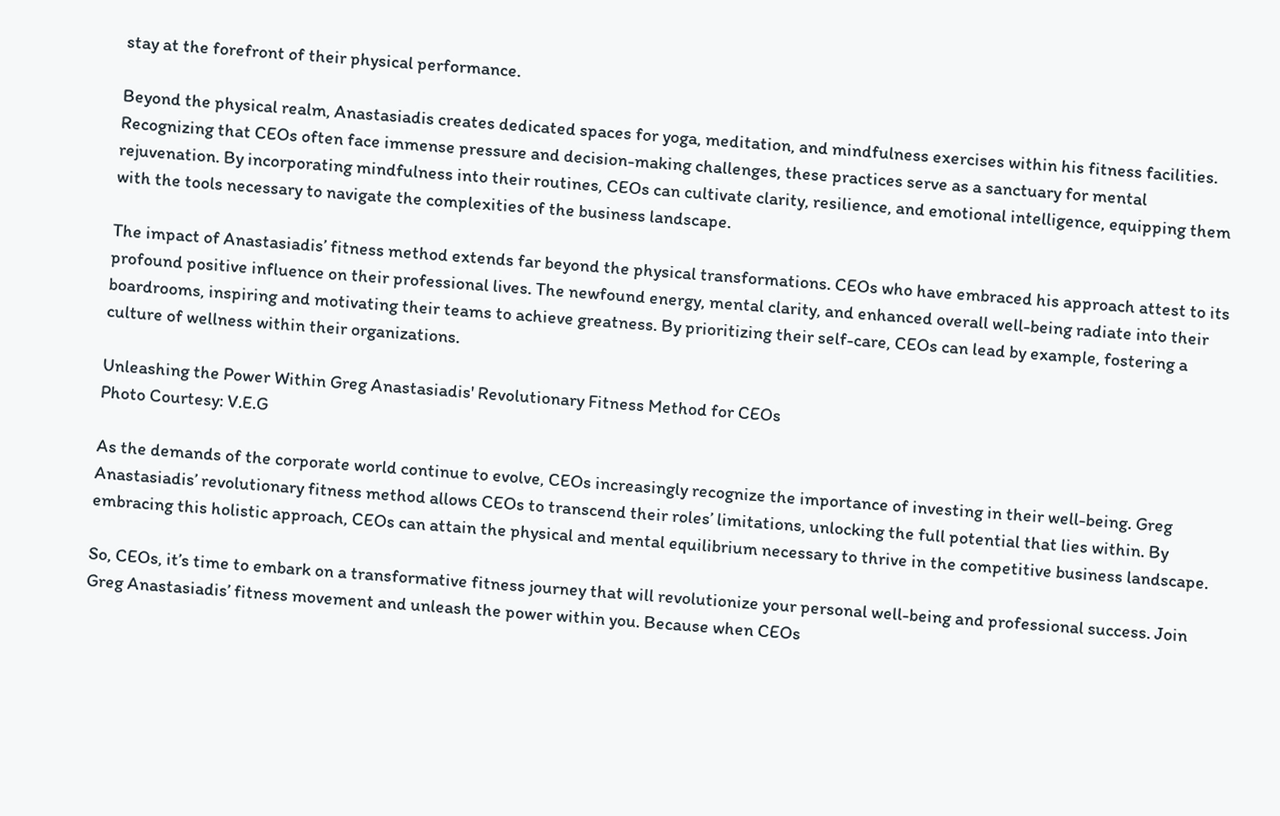stay at the forefront of their physical performance.

Beyond the physical realm, Anastasiadis creates dedicated spaces for yoga, meditation, and mindfulness exercises within his fitness facilities. Recognizing that CEOs often face immense pressure and decision-making challenges, these practices serve as a sanctuary for mental rejuvenation. By incorporating mindfulness into their routines, CEOs can cultivate clarity, resilience, and emotional intelligence, equipping them with the tools necessary to navigate the complexities of the business landscape.

The impact of Anastasiadis’ fitness method extends far beyond the physical transformations. CEOs who have embraced his approach attest to its profound positive influence on their professional lives. The newfound energy, mental clarity, and enhanced overall well-being radiate into their boardrooms, inspiring and motivating their teams to achieve greatness. By prioritizing their self-care, CEOs can lead by example, fostering a culture of wellness within their organizations.

Unleashing the Power Within Greg Anastasiadis' Revolutionary Fitness Method for CEOs
Photo Courtesy: V.E.G

As the demands of the corporate world continue to evolve, CEOs increasingly recognize the importance of investing in their well-being. Greg Anastasiadis’ revolutionary fitness method allows CEOs to transcend their roles’ limitations, unlocking the full potential that lies within. By embracing this holistic approach, CEOs can attain the physical and mental equilibrium necessary to thrive in the competitive business landscape.

So, CEOs, it’s time to embark on a transformative fitness journey that will revolutionize your personal well-being and professional success. Join Greg Anastasiadis’ fitness movement and unleash the power within you. Because when CEOs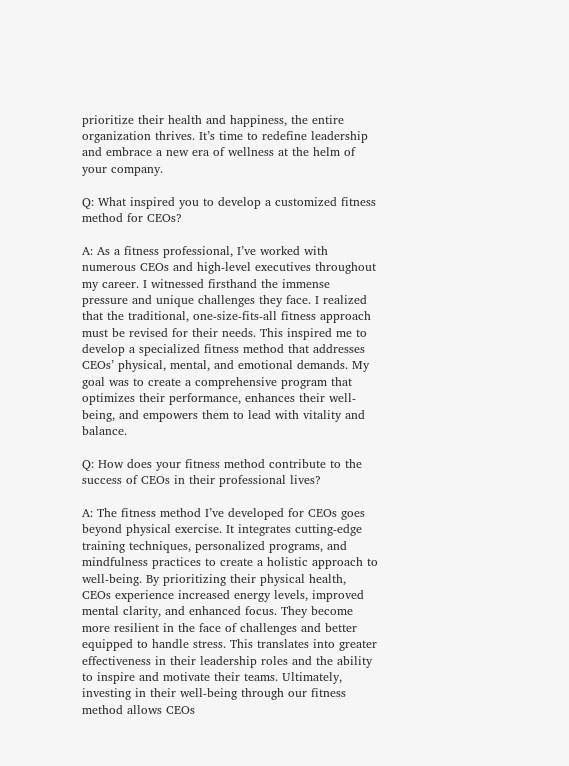prioritize their health and happiness, the entire organization thrives. It’s time to redefine leadership and embrace a new era of wellness at the helm of your company.

Q: What inspired you to develop a customized fitness method for CEOs?

A: As a fitness professional, I’ve worked with numerous CEOs and high-level executives throughout my career. I witnessed firsthand the immense pressure and unique challenges they face. I realized that the traditional, one-size-fits-all fitness approach must be revised for their needs. This inspired me to develop a specialized fitness method that addresses CEOs’ physical, mental, and emotional demands. My goal was to create a comprehensive program that optimizes their performance, enhances their well-being, and empowers them to lead with vitality and balance.

Q: How does your fitness method contribute to the success of CEOs in their professional lives?

A: The fitness method I’ve developed for CEOs goes beyond physical exercise. It integrates cutting-edge training techniques, personalized programs, and mindfulness practices to create a holistic approach to well-being. By prioritizing their physical health, CEOs experience increased energy levels, improved mental clarity, and enhanced focus. They become more resilient in the face of challenges and better equipped to handle stress. This translates into greater effectiveness in their leadership roles and the ability to inspire and motivate their teams. Ultimately, investing in their well-being through our fitness method allows CEOs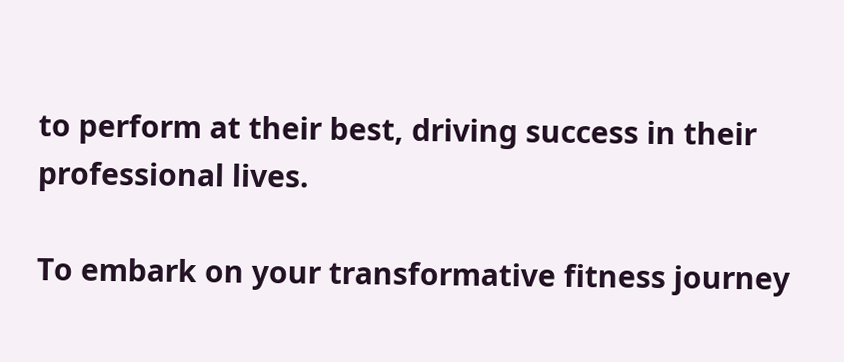to perform at their best, driving success in their professional lives.

To embark on your transformative fitness journey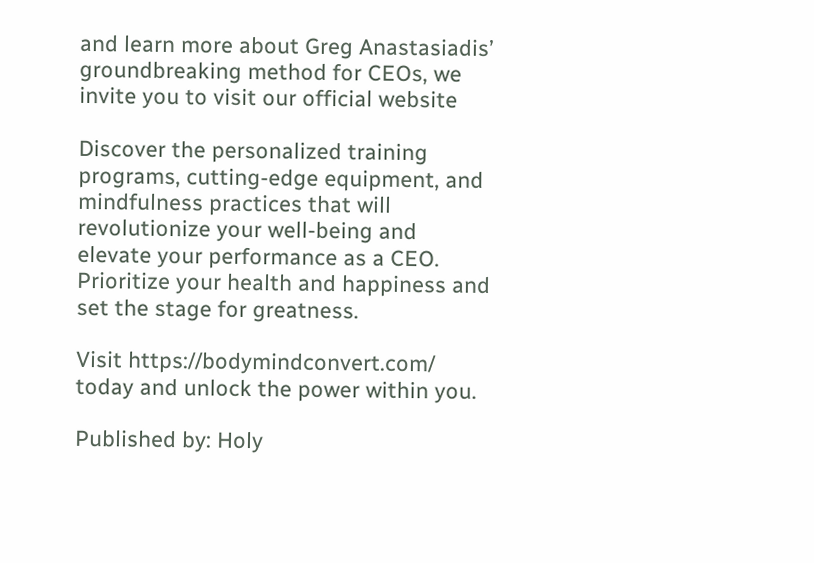and learn more about Greg Anastasiadis’ groundbreaking method for CEOs, we invite you to visit our official website

Discover the personalized training programs, cutting-edge equipment, and mindfulness practices that will revolutionize your well-being and elevate your performance as a CEO. Prioritize your health and happiness and set the stage for greatness.

Visit https://bodymindconvert.com/ today and unlock the power within you.

Published by: Holy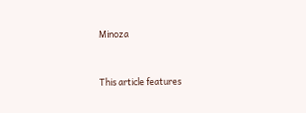Minoza


This article features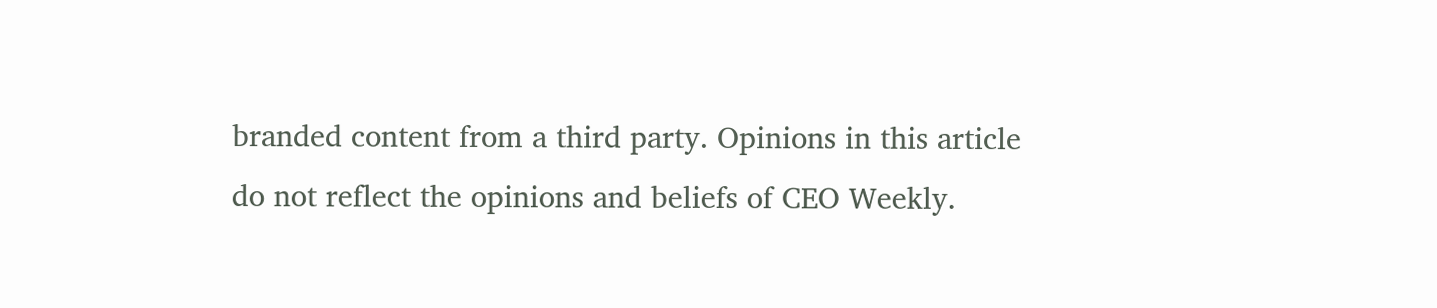branded content from a third party. Opinions in this article do not reflect the opinions and beliefs of CEO Weekly.